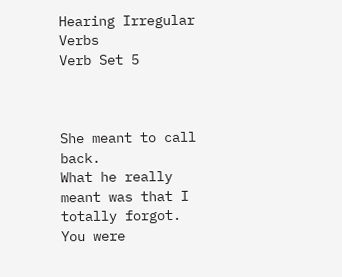Hearing Irregular Verbs
Verb Set 5



She meant to call back.
What he really meant was that I totally forgot.
You were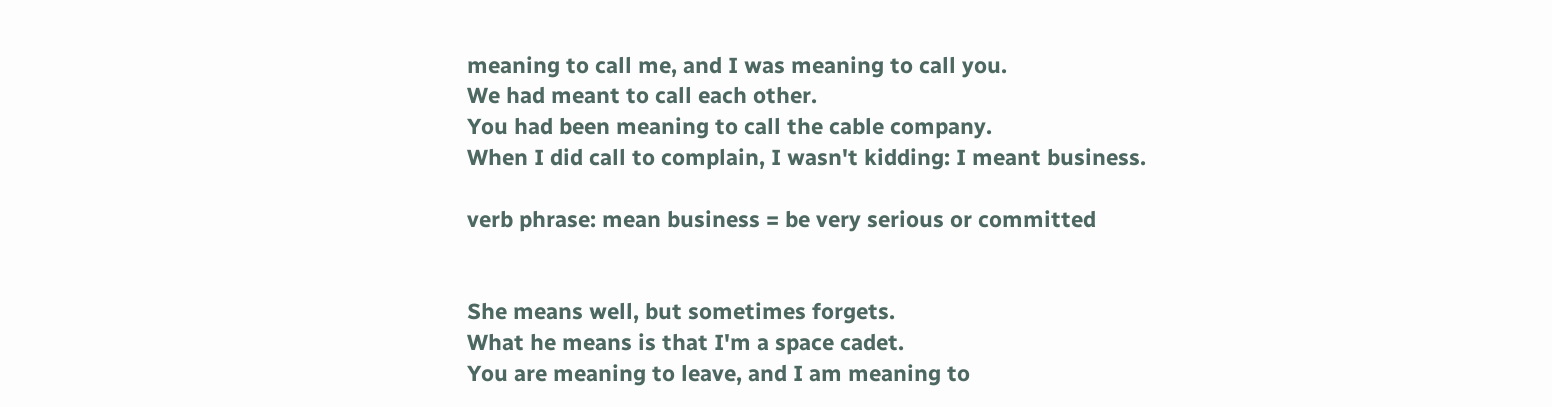meaning to call me, and I was meaning to call you.
We had meant to call each other.
You had been meaning to call the cable company.
When I did call to complain, I wasn't kidding: I meant business.

verb phrase: mean business = be very serious or committed


She means well, but sometimes forgets.
What he means is that I'm a space cadet.
You are meaning to leave, and I am meaning to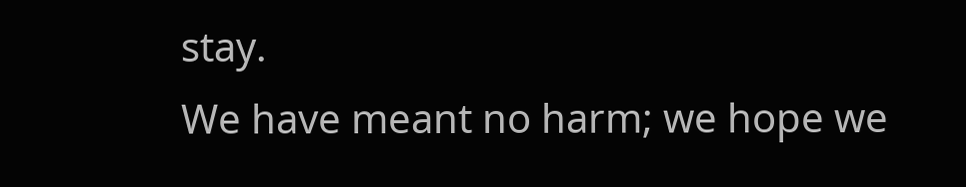stay.
We have meant no harm; we hope we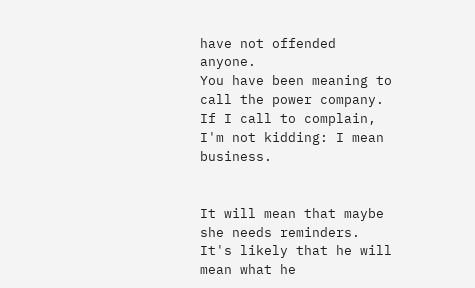have not offended anyone.
You have been meaning to call the power company.
If I call to complain, I'm not kidding: I mean business.


It will mean that maybe she needs reminders.
It's likely that he will mean what he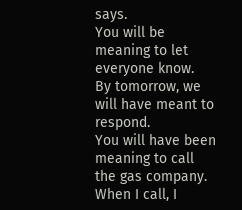says.
You will be meaning to let everyone know.
By tomorrow, we will have meant to respond.
You will have been meaning to call the gas company.
When I call, I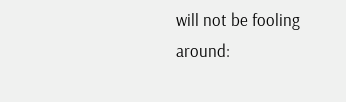will not be fooling around: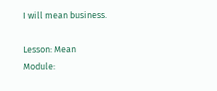I will mean business.

Lesson: Mean
Module: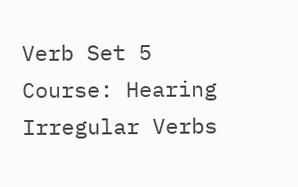Verb Set 5
Course: Hearing Irregular Verbs